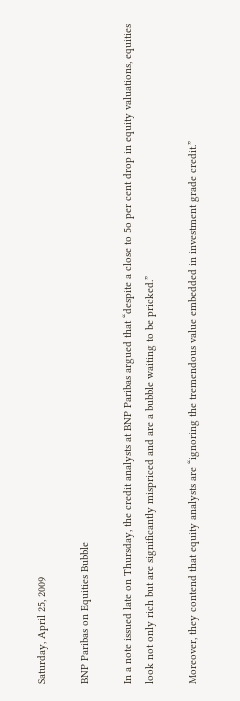Saturday, April 25, 2009

BNP Paribas on Equities Bubble

In a note issued late on Thursday, the credit analysts at BNP Paribas argued that “despite a close to 5o per cent drop in equity valuations, equities look not only rich but are significantly mispriced and are a bubble waiting to be pricked.”

Moreover, they contend that equity analysts are “ignoring the tremendous value embedded in investment grade credit.”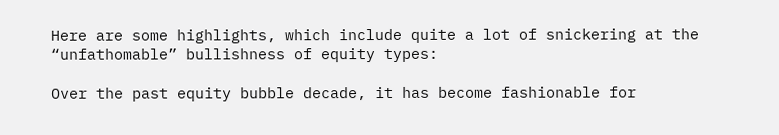Here are some highlights, which include quite a lot of snickering at the “unfathomable” bullishness of equity types:

Over the past equity bubble decade, it has become fashionable for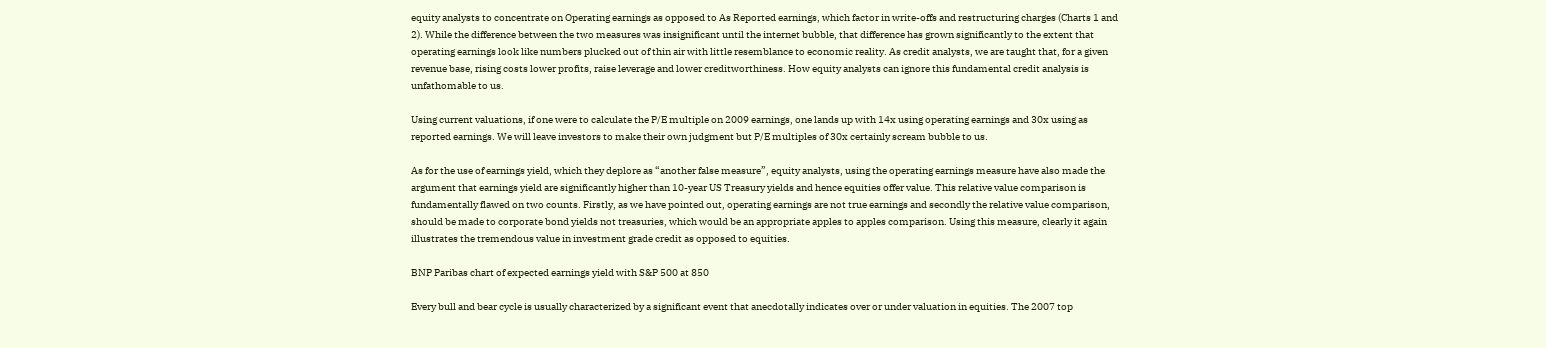equity analysts to concentrate on Operating earnings as opposed to As Reported earnings, which factor in write-offs and restructuring charges (Charts 1 and 2). While the difference between the two measures was insignificant until the internet bubble, that difference has grown significantly to the extent that operating earnings look like numbers plucked out of thin air with little resemblance to economic reality. As credit analysts, we are taught that, for a given revenue base, rising costs lower profits, raise leverage and lower creditworthiness. How equity analysts can ignore this fundamental credit analysis is unfathomable to us.

Using current valuations, if one were to calculate the P/E multiple on 2009 earnings, one lands up with 14x using operating earnings and 30x using as reported earnings. We will leave investors to make their own judgment but P/E multiples of 30x certainly scream bubble to us.

As for the use of earnings yield, which they deplore as “another false measure”, equity analysts, using the operating earnings measure have also made the argument that earnings yield are significantly higher than 10-year US Treasury yields and hence equities offer value. This relative value comparison is fundamentally flawed on two counts. Firstly, as we have pointed out, operating earnings are not true earnings and secondly the relative value comparison, should be made to corporate bond yields not treasuries, which would be an appropriate apples to apples comparison. Using this measure, clearly it again illustrates the tremendous value in investment grade credit as opposed to equities.

BNP Paribas chart of expected earnings yield with S&P 500 at 850

Every bull and bear cycle is usually characterized by a significant event that anecdotally indicates over or under valuation in equities. The 2007 top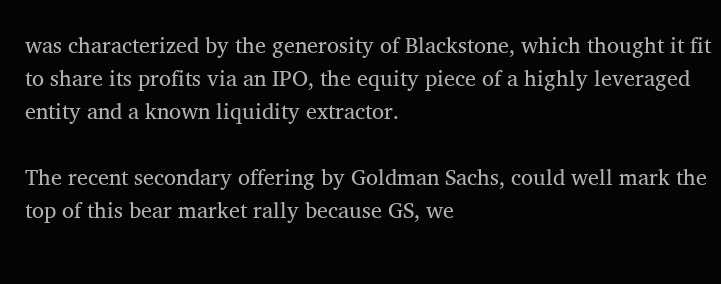was characterized by the generosity of Blackstone, which thought it fit to share its profits via an IPO, the equity piece of a highly leveraged entity and a known liquidity extractor.

The recent secondary offering by Goldman Sachs, could well mark the top of this bear market rally because GS, we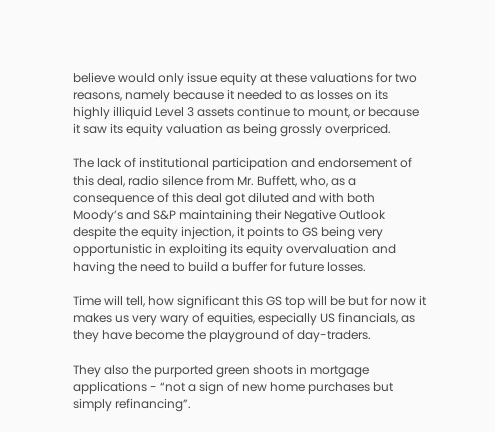believe would only issue equity at these valuations for two reasons, namely because it needed to as losses on its highly illiquid Level 3 assets continue to mount, or because it saw its equity valuation as being grossly overpriced.

The lack of institutional participation and endorsement of this deal, radio silence from Mr. Buffett, who, as a consequence of this deal got diluted and with both Moody’s and S&P maintaining their Negative Outlook despite the equity injection, it points to GS being very opportunistic in exploiting its equity overvaluation and having the need to build a buffer for future losses.

Time will tell, how significant this GS top will be but for now it makes us very wary of equities, especially US financials, as they have become the playground of day-traders.

They also the purported green shoots in mortgage applications - “not a sign of new home purchases but simply refinancing”.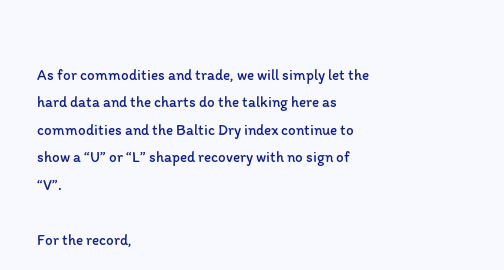As for commodities and trade, we will simply let the hard data and the charts do the talking here as commodities and the Baltic Dry index continue to show a “U” or “L” shaped recovery with no sign of “V”.

For the record,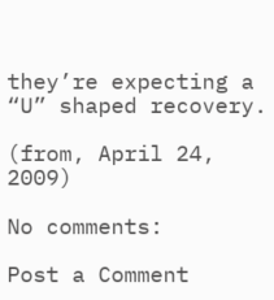they’re expecting a “U” shaped recovery.

(from, April 24, 2009)

No comments:

Post a Comment